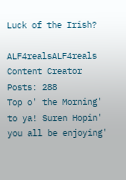Luck of the Irish?

ALF4realsALF4reals Content Creator Posts: 288
Top o' the Morning' to ya! Suren Hopin' you all be enjoying'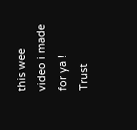this wee video i made for ya !
Trust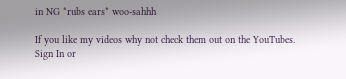in NG *rubs ears* woo-sahhh

If you like my videos why not check them out on the YouTubes.
Sign In or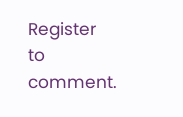Register to comment.